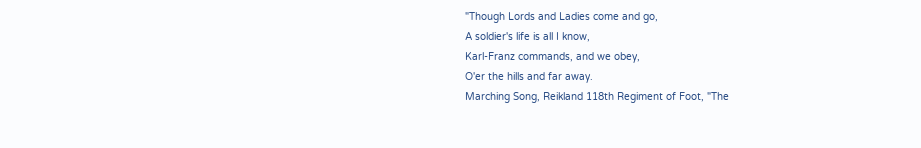"Though Lords and Ladies come and go,
A soldier's life is all I know,
Karl-Franz commands, and we obey,
O'er the hills and far away.
Marching Song, Reikland 118th Regiment of Foot, "The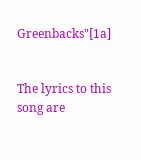Greenbacks"[1a]


The lyrics to this song are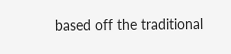based off the traditional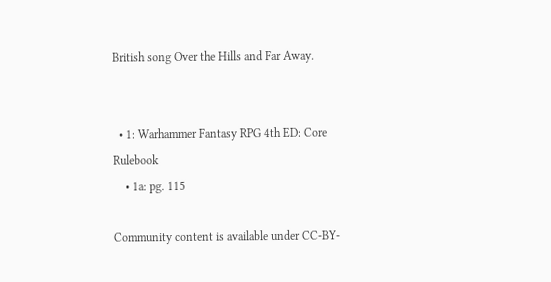British song Over the Hills and Far Away.


  • 1: Warhammer Fantasy RPG 4th ED: Core Rulebook
    • 1a: pg. 115

Community content is available under CC-BY-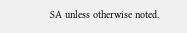SA unless otherwise noted.